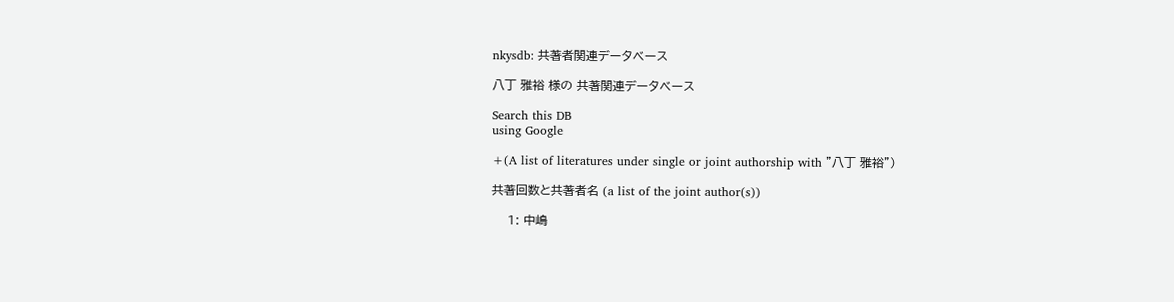nkysdb: 共著者関連データベース

八丁 雅裕 様の 共著関連データベース

Search this DB
using Google

+(A list of literatures under single or joint authorship with "八丁 雅裕")

共著回数と共著者名 (a list of the joint author(s))

    1: 中嶋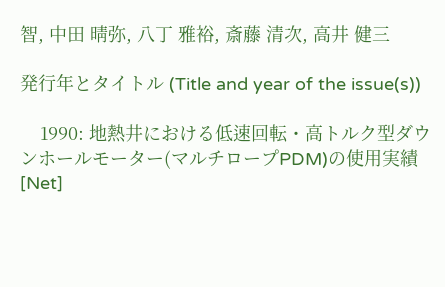智, 中田 晴弥, 八丁 雅裕, 斎藤 清次, 高井 健三

発行年とタイトル (Title and year of the issue(s))

    1990: 地熱井における低速回転・高トルク型ダウンホールモーター(マルチロープPDM)の使用実績 [Net]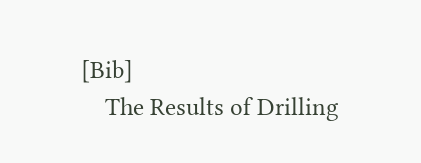[Bib]
    The Results of Drilling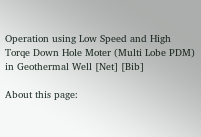Operation using Low Speed and High Torqe Down Hole Moter (Multi Lobe PDM) in Geothermal Well [Net] [Bib]

About this page: